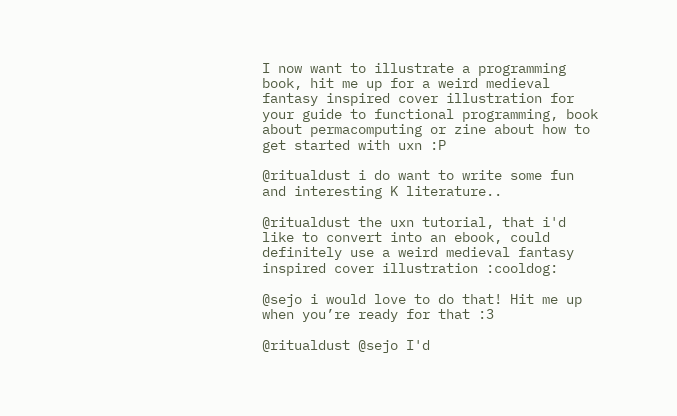I now want to illustrate a programming book, hit me up for a weird medieval fantasy inspired cover illustration for your guide to functional programming, book about permacomputing or zine about how to get started with uxn :P

@ritualdust i do want to write some fun and interesting K literature..

@ritualdust the uxn tutorial, that i'd like to convert into an ebook, could definitely use a weird medieval fantasy inspired cover illustration :cooldog:

@sejo i would love to do that! Hit me up when you’re ready for that :3

@ritualdust @sejo I'd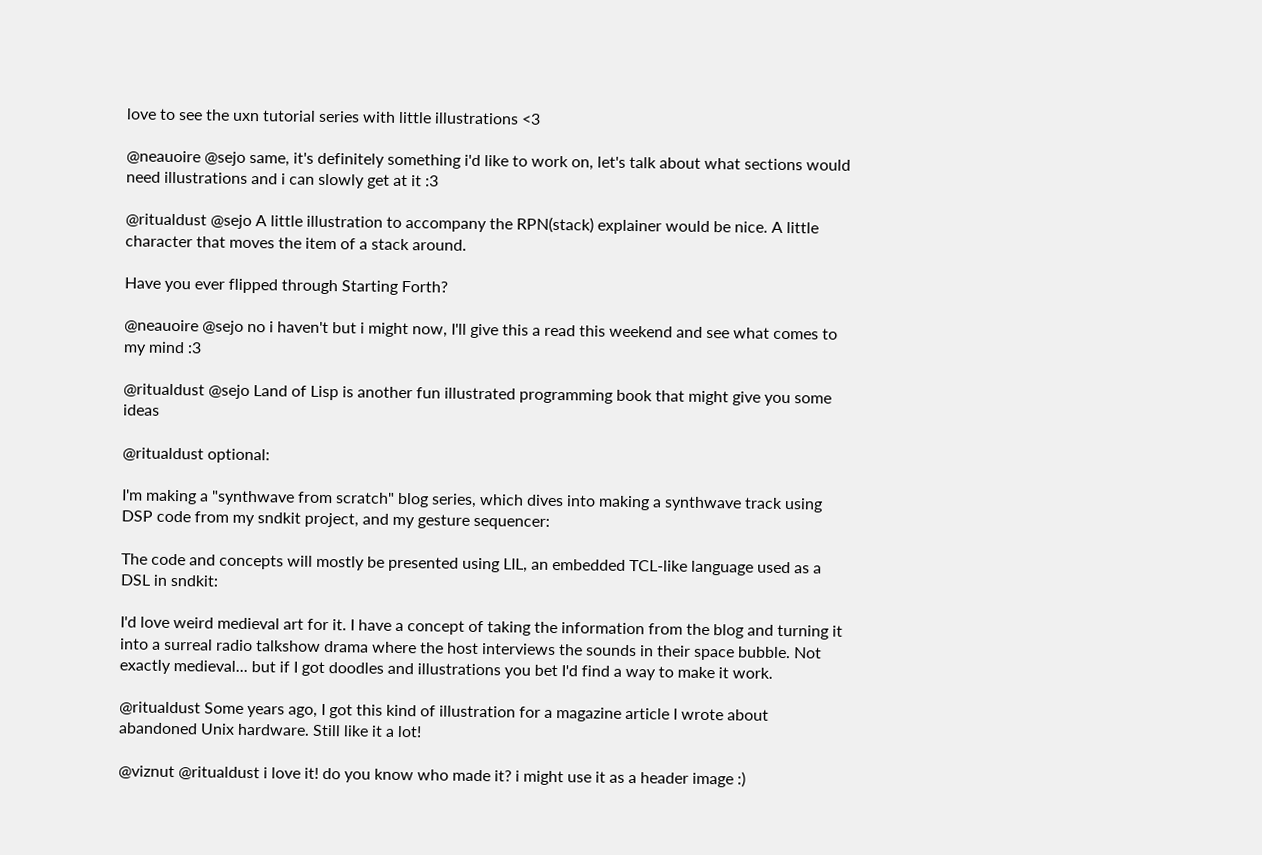love to see the uxn tutorial series with little illustrations <3

@neauoire @sejo same, it's definitely something i'd like to work on, let's talk about what sections would need illustrations and i can slowly get at it :3

@ritualdust @sejo A little illustration to accompany the RPN(stack) explainer would be nice. A little character that moves the item of a stack around.

Have you ever flipped through Starting Forth?

@neauoire @sejo no i haven't but i might now, I'll give this a read this weekend and see what comes to my mind :3

@ritualdust @sejo Land of Lisp is another fun illustrated programming book that might give you some ideas

@ritualdust optional:

I'm making a "synthwave from scratch" blog series, which dives into making a synthwave track using DSP code from my sndkit project, and my gesture sequencer:

The code and concepts will mostly be presented using LIL, an embedded TCL-like language used as a DSL in sndkit:

I'd love weird medieval art for it. I have a concept of taking the information from the blog and turning it into a surreal radio talkshow drama where the host interviews the sounds in their space bubble. Not exactly medieval... but if I got doodles and illustrations you bet I'd find a way to make it work.

@ritualdust Some years ago, I got this kind of illustration for a magazine article I wrote about abandoned Unix hardware. Still like it a lot!

@viznut @ritualdust i love it! do you know who made it? i might use it as a header image :)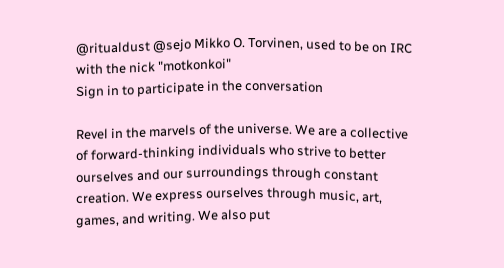@ritualdust @sejo Mikko O. Torvinen, used to be on IRC with the nick "motkonkoi"
Sign in to participate in the conversation

Revel in the marvels of the universe. We are a collective of forward-thinking individuals who strive to better ourselves and our surroundings through constant creation. We express ourselves through music, art, games, and writing. We also put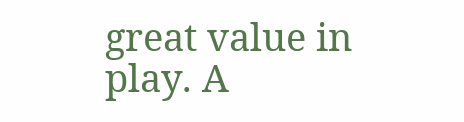great value in play. A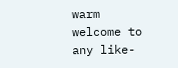warm welcome to any like-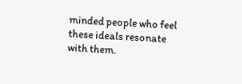minded people who feel these ideals resonate with them.